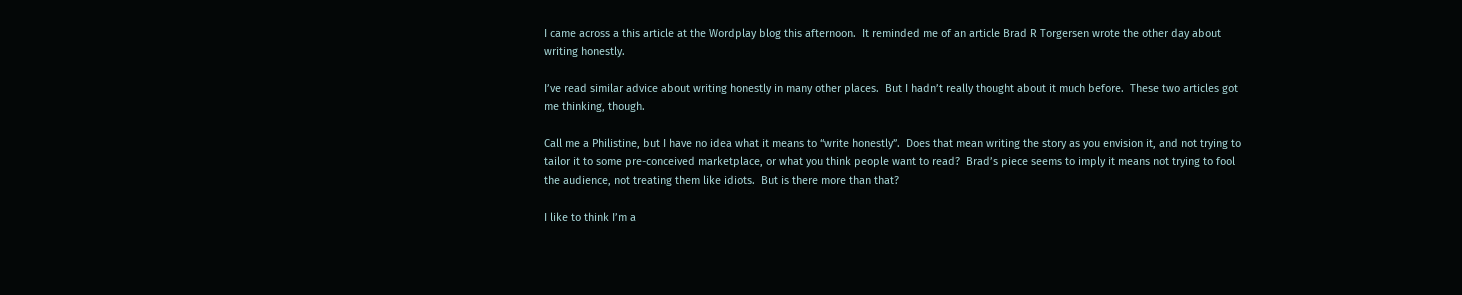I came across a this article at the Wordplay blog this afternoon.  It reminded me of an article Brad R Torgersen wrote the other day about writing honestly.

I’ve read similar advice about writing honestly in many other places.  But I hadn’t really thought about it much before.  These two articles got me thinking, though.

Call me a Philistine, but I have no idea what it means to “write honestly”.  Does that mean writing the story as you envision it, and not trying to tailor it to some pre-conceived marketplace, or what you think people want to read?  Brad’s piece seems to imply it means not trying to fool the audience, not treating them like idiots.  But is there more than that?

I like to think I’m a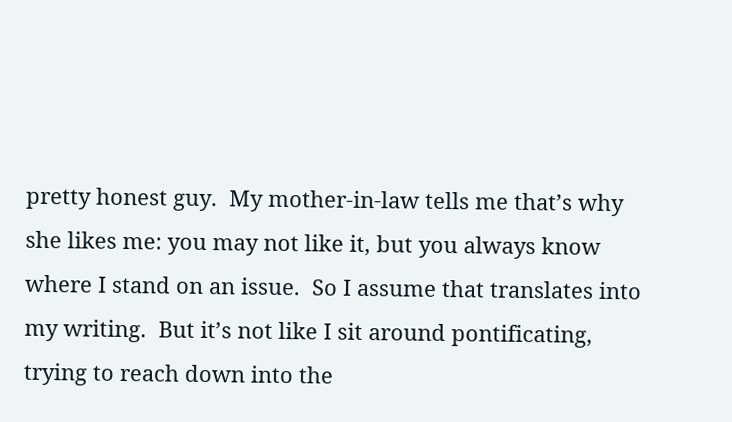pretty honest guy.  My mother-in-law tells me that’s why she likes me: you may not like it, but you always know where I stand on an issue.  So I assume that translates into my writing.  But it’s not like I sit around pontificating, trying to reach down into the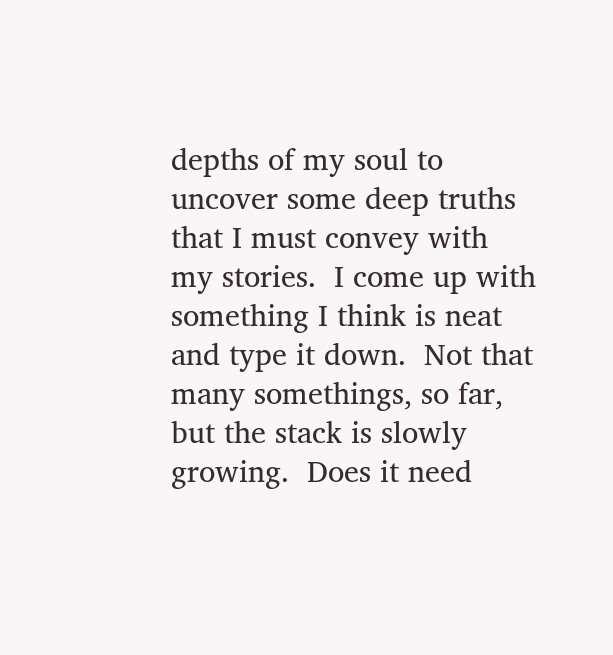depths of my soul to uncover some deep truths that I must convey with my stories.  I come up with something I think is neat and type it down.  Not that many somethings, so far, but the stack is slowly growing.  Does it need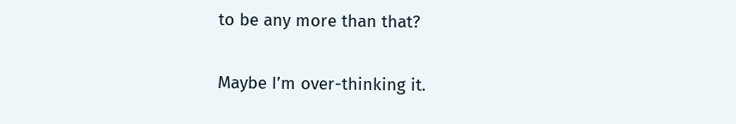to be any more than that?

Maybe I’m over-thinking it.